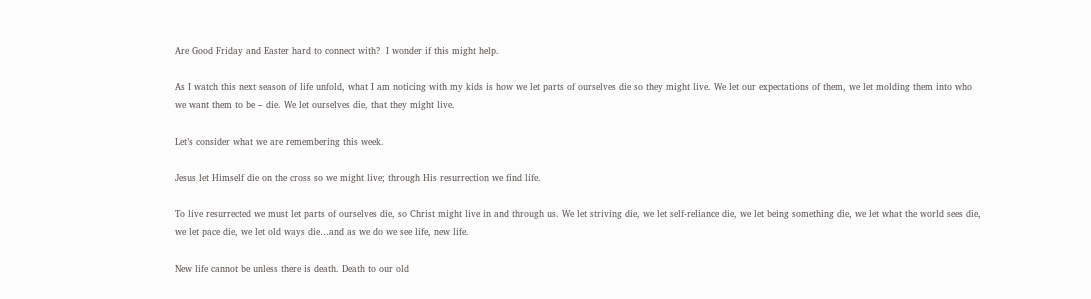Are Good Friday and Easter hard to connect with?  I wonder if this might help.

As I watch this next season of life unfold, what I am noticing with my kids is how we let parts of ourselves die so they might live. We let our expectations of them, we let molding them into who we want them to be – die. We let ourselves die, that they might live.

Let’s consider what we are remembering this week.

Jesus let Himself die on the cross so we might live; through His resurrection we find life.

To live resurrected we must let parts of ourselves die, so Christ might live in and through us. We let striving die, we let self-reliance die, we let being something die, we let what the world sees die, we let pace die, we let old ways die…and as we do we see life, new life.

New life cannot be unless there is death. Death to our old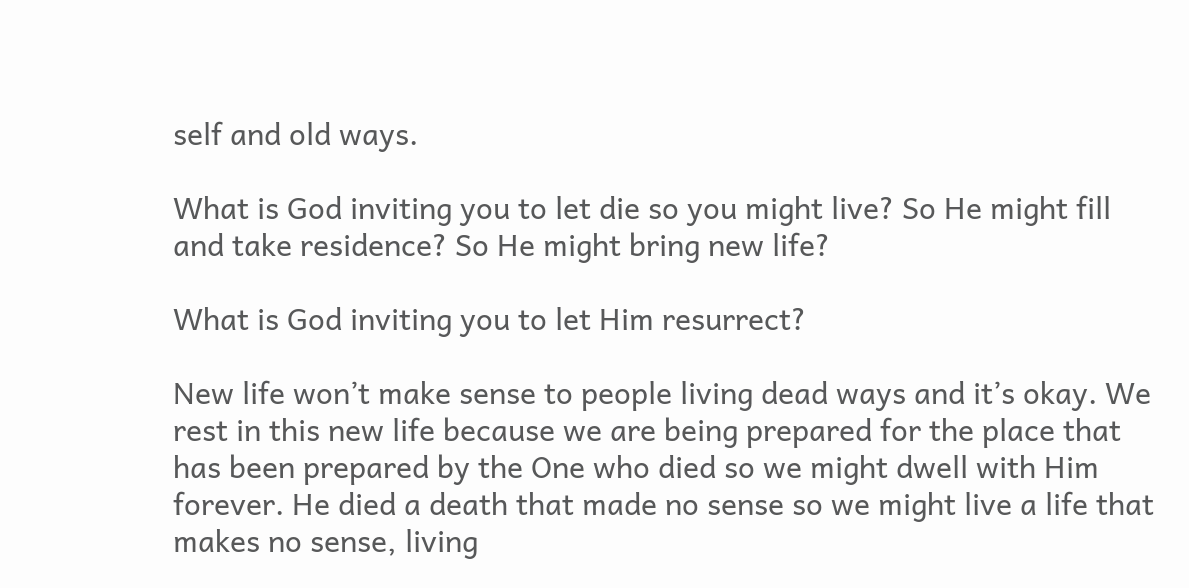self and old ways.

What is God inviting you to let die so you might live? So He might fill and take residence? So He might bring new life?

What is God inviting you to let Him resurrect?

New life won’t make sense to people living dead ways and it’s okay. We rest in this new life because we are being prepared for the place that has been prepared by the One who died so we might dwell with Him forever. He died a death that made no sense so we might live a life that makes no sense, living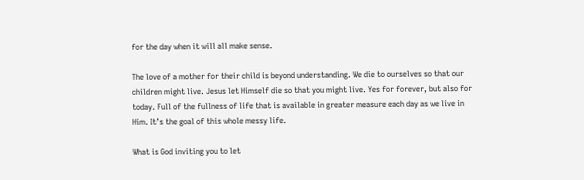for the day when it will all make sense.

The love of a mother for their child is beyond understanding. We die to ourselves so that our children might live. Jesus let Himself die so that you might live. Yes for forever, but also for today. Full of the fullness of life that is available in greater measure each day as we live in Him. It’s the goal of this whole messy life.

What is God inviting you to let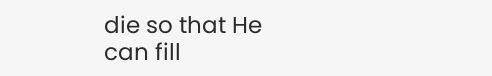die so that He can fill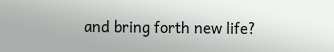and bring forth new life?